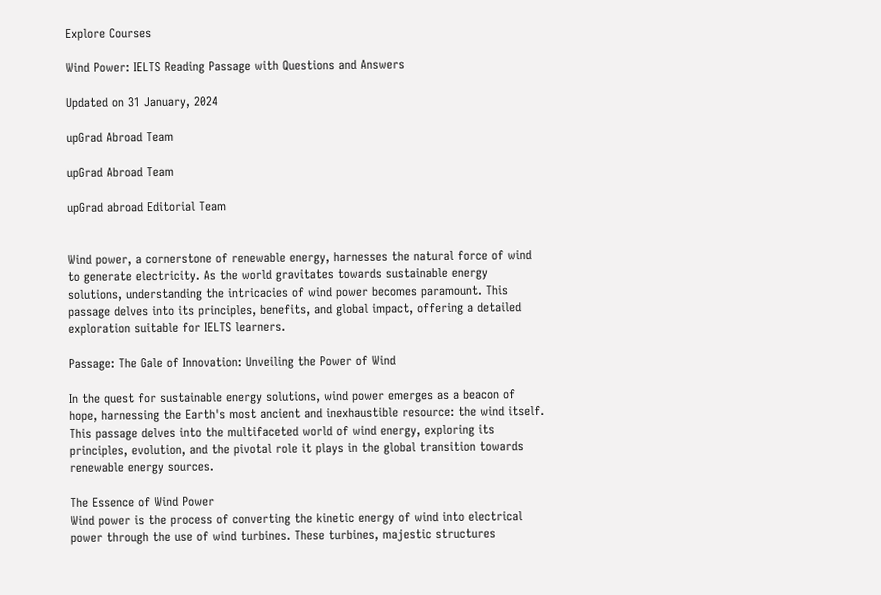Explore Courses

Wind Power: IELTS Reading Passage with Questions and Answers

Updated on 31 January, 2024

upGrad Abroad Team

upGrad Abroad Team

upGrad abroad Editorial Team


Wind power, a cornerstone of renewable energy, harnesses the natural force of wind to generate electricity. As the world gravitates towards sustainable energy solutions, understanding the intricacies of wind power becomes paramount. This passage delves into its principles, benefits, and global impact, offering a detailed exploration suitable for IELTS learners.

Passage: The Gale of Innovation: Unveiling the Power of Wind

In the quest for sustainable energy solutions, wind power emerges as a beacon of hope, harnessing the Earth's most ancient and inexhaustible resource: the wind itself. This passage delves into the multifaceted world of wind energy, exploring its principles, evolution, and the pivotal role it plays in the global transition towards renewable energy sources.

The Essence of Wind Power
Wind power is the process of converting the kinetic energy of wind into electrical power through the use of wind turbines. These turbines, majestic structures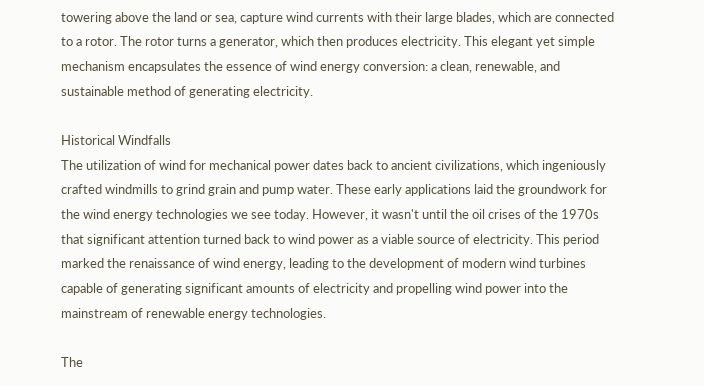towering above the land or sea, capture wind currents with their large blades, which are connected to a rotor. The rotor turns a generator, which then produces electricity. This elegant yet simple mechanism encapsulates the essence of wind energy conversion: a clean, renewable, and sustainable method of generating electricity.

Historical Windfalls
The utilization of wind for mechanical power dates back to ancient civilizations, which ingeniously crafted windmills to grind grain and pump water. These early applications laid the groundwork for the wind energy technologies we see today. However, it wasn't until the oil crises of the 1970s that significant attention turned back to wind power as a viable source of electricity. This period marked the renaissance of wind energy, leading to the development of modern wind turbines capable of generating significant amounts of electricity and propelling wind power into the mainstream of renewable energy technologies.

The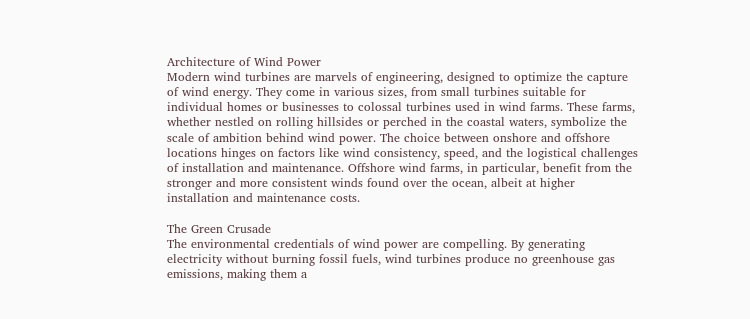Architecture of Wind Power
Modern wind turbines are marvels of engineering, designed to optimize the capture of wind energy. They come in various sizes, from small turbines suitable for individual homes or businesses to colossal turbines used in wind farms. These farms, whether nestled on rolling hillsides or perched in the coastal waters, symbolize the scale of ambition behind wind power. The choice between onshore and offshore locations hinges on factors like wind consistency, speed, and the logistical challenges of installation and maintenance. Offshore wind farms, in particular, benefit from the stronger and more consistent winds found over the ocean, albeit at higher installation and maintenance costs.

The Green Crusade
The environmental credentials of wind power are compelling. By generating electricity without burning fossil fuels, wind turbines produce no greenhouse gas emissions, making them a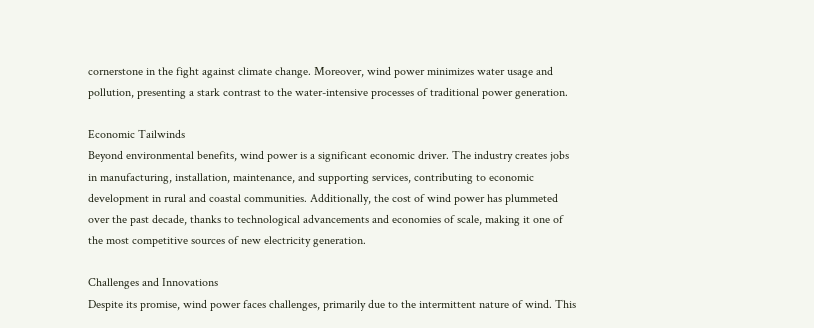cornerstone in the fight against climate change. Moreover, wind power minimizes water usage and pollution, presenting a stark contrast to the water-intensive processes of traditional power generation.

Economic Tailwinds
Beyond environmental benefits, wind power is a significant economic driver. The industry creates jobs in manufacturing, installation, maintenance, and supporting services, contributing to economic development in rural and coastal communities. Additionally, the cost of wind power has plummeted over the past decade, thanks to technological advancements and economies of scale, making it one of the most competitive sources of new electricity generation.

Challenges and Innovations
Despite its promise, wind power faces challenges, primarily due to the intermittent nature of wind. This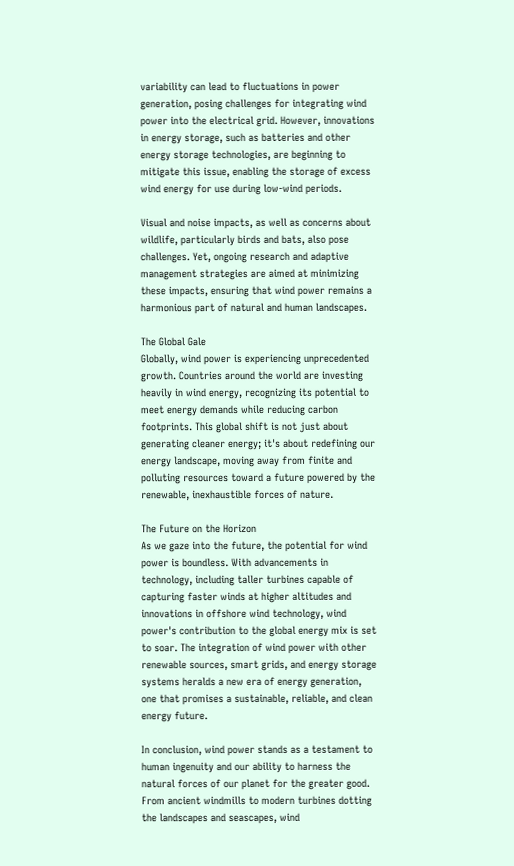variability can lead to fluctuations in power generation, posing challenges for integrating wind power into the electrical grid. However, innovations in energy storage, such as batteries and other energy storage technologies, are beginning to mitigate this issue, enabling the storage of excess wind energy for use during low-wind periods.

Visual and noise impacts, as well as concerns about wildlife, particularly birds and bats, also pose challenges. Yet, ongoing research and adaptive management strategies are aimed at minimizing these impacts, ensuring that wind power remains a harmonious part of natural and human landscapes.

The Global Gale
Globally, wind power is experiencing unprecedented growth. Countries around the world are investing heavily in wind energy, recognizing its potential to meet energy demands while reducing carbon footprints. This global shift is not just about generating cleaner energy; it's about redefining our energy landscape, moving away from finite and polluting resources toward a future powered by the renewable, inexhaustible forces of nature.

The Future on the Horizon
As we gaze into the future, the potential for wind power is boundless. With advancements in technology, including taller turbines capable of capturing faster winds at higher altitudes and innovations in offshore wind technology, wind power's contribution to the global energy mix is set to soar. The integration of wind power with other renewable sources, smart grids, and energy storage systems heralds a new era of energy generation, one that promises a sustainable, reliable, and clean energy future.

In conclusion, wind power stands as a testament to human ingenuity and our ability to harness the natural forces of our planet for the greater good. From ancient windmills to modern turbines dotting the landscapes and seascapes, wind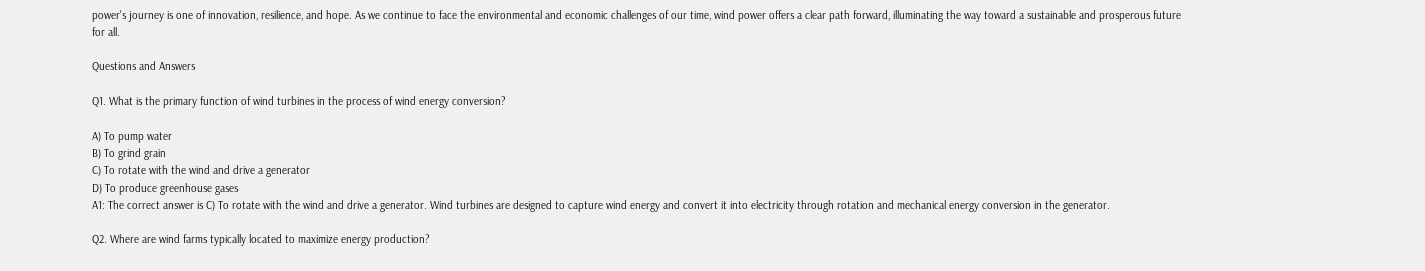power's journey is one of innovation, resilience, and hope. As we continue to face the environmental and economic challenges of our time, wind power offers a clear path forward, illuminating the way toward a sustainable and prosperous future for all.

Questions and Answers

Q1. What is the primary function of wind turbines in the process of wind energy conversion?

A) To pump water
B) To grind grain
C) To rotate with the wind and drive a generator
D) To produce greenhouse gases
A1: The correct answer is C) To rotate with the wind and drive a generator. Wind turbines are designed to capture wind energy and convert it into electricity through rotation and mechanical energy conversion in the generator.

Q2. Where are wind farms typically located to maximize energy production?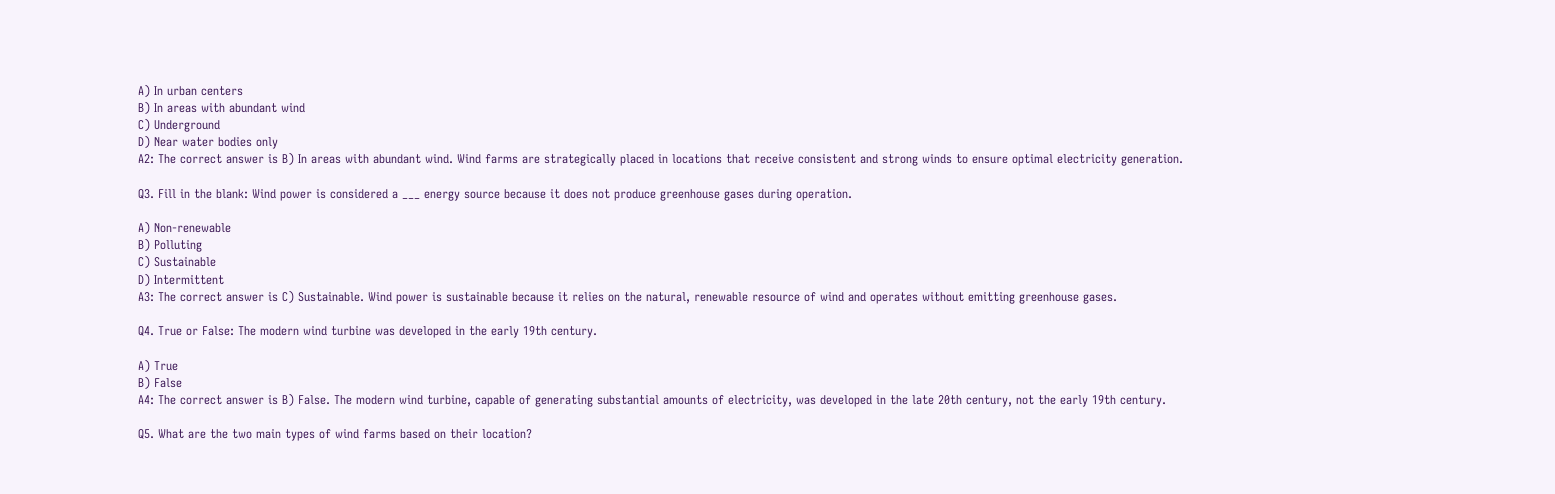A) In urban centers
B) In areas with abundant wind
C) Underground
D) Near water bodies only
A2: The correct answer is B) In areas with abundant wind. Wind farms are strategically placed in locations that receive consistent and strong winds to ensure optimal electricity generation.

Q3. Fill in the blank: Wind power is considered a ___ energy source because it does not produce greenhouse gases during operation.

A) Non-renewable
B) Polluting
C) Sustainable
D) Intermittent
A3: The correct answer is C) Sustainable. Wind power is sustainable because it relies on the natural, renewable resource of wind and operates without emitting greenhouse gases.

Q4. True or False: The modern wind turbine was developed in the early 19th century.

A) True
B) False
A4: The correct answer is B) False. The modern wind turbine, capable of generating substantial amounts of electricity, was developed in the late 20th century, not the early 19th century.

Q5. What are the two main types of wind farms based on their location?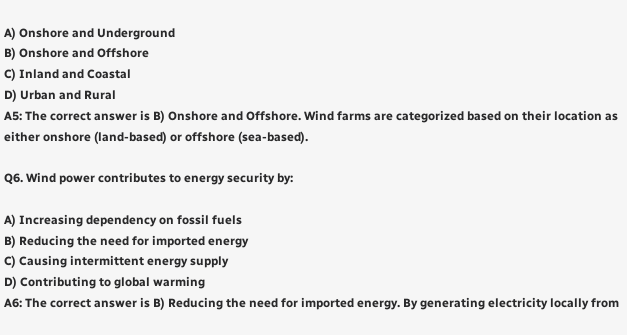A) Onshore and Underground
B) Onshore and Offshore
C) Inland and Coastal
D) Urban and Rural
A5: The correct answer is B) Onshore and Offshore. Wind farms are categorized based on their location as either onshore (land-based) or offshore (sea-based).

Q6. Wind power contributes to energy security by:

A) Increasing dependency on fossil fuels
B) Reducing the need for imported energy
C) Causing intermittent energy supply
D) Contributing to global warming
A6: The correct answer is B) Reducing the need for imported energy. By generating electricity locally from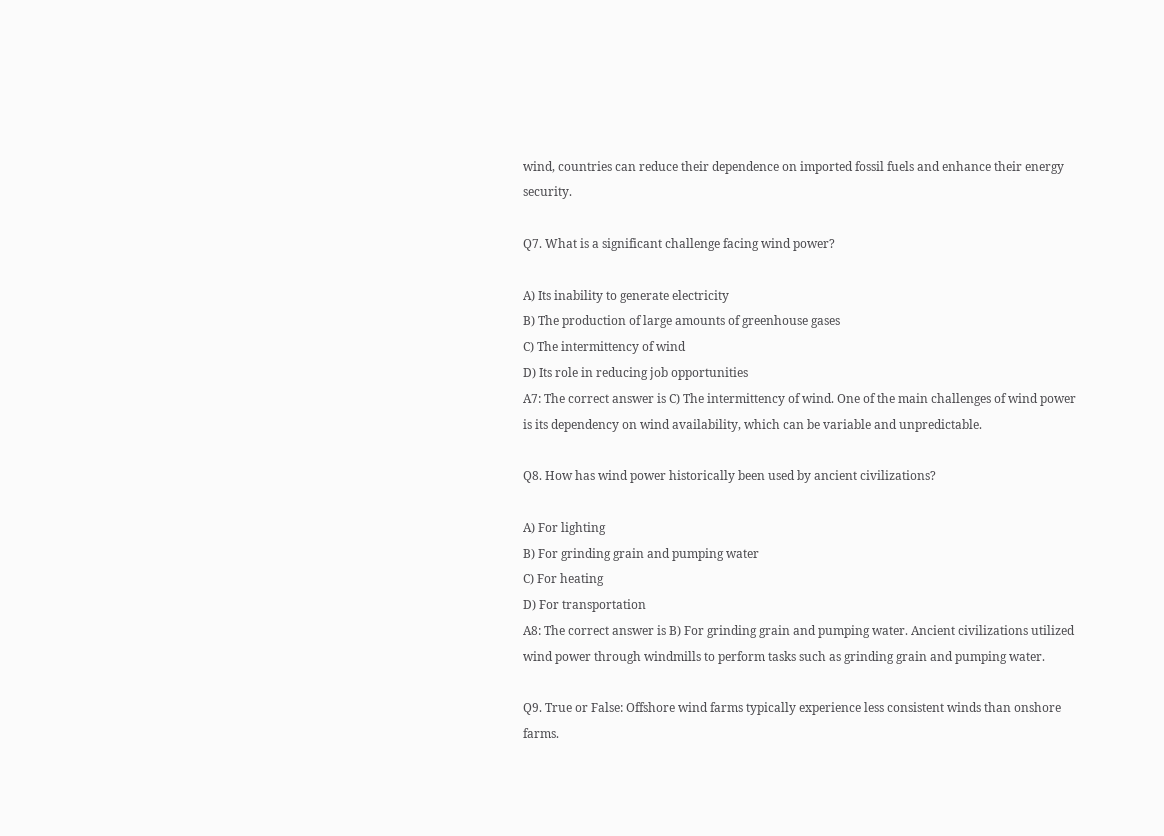wind, countries can reduce their dependence on imported fossil fuels and enhance their energy security.

Q7. What is a significant challenge facing wind power?

A) Its inability to generate electricity
B) The production of large amounts of greenhouse gases
C) The intermittency of wind
D) Its role in reducing job opportunities
A7: The correct answer is C) The intermittency of wind. One of the main challenges of wind power is its dependency on wind availability, which can be variable and unpredictable.

Q8. How has wind power historically been used by ancient civilizations?

A) For lighting
B) For grinding grain and pumping water
C) For heating
D) For transportation
A8: The correct answer is B) For grinding grain and pumping water. Ancient civilizations utilized wind power through windmills to perform tasks such as grinding grain and pumping water.

Q9. True or False: Offshore wind farms typically experience less consistent winds than onshore farms.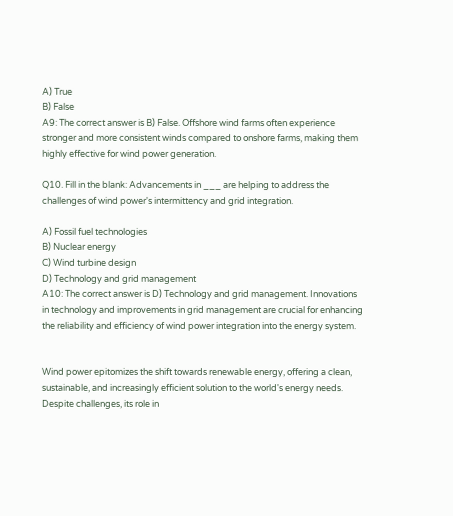A) True
B) False
A9: The correct answer is B) False. Offshore wind farms often experience stronger and more consistent winds compared to onshore farms, making them highly effective for wind power generation.

Q10. Fill in the blank: Advancements in ___ are helping to address the challenges of wind power's intermittency and grid integration.

A) Fossil fuel technologies
B) Nuclear energy
C) Wind turbine design
D) Technology and grid management
A10: The correct answer is D) Technology and grid management. Innovations in technology and improvements in grid management are crucial for enhancing the reliability and efficiency of wind power integration into the energy system.


Wind power epitomizes the shift towards renewable energy, offering a clean, sustainable, and increasingly efficient solution to the world's energy needs. Despite challenges, its role in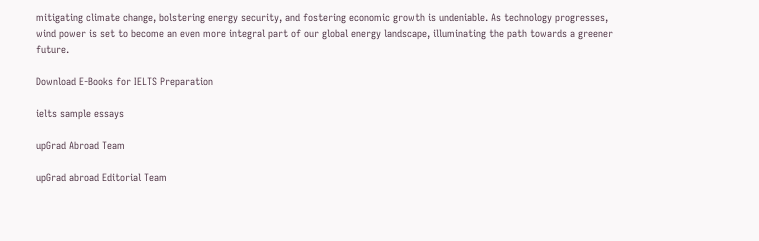mitigating climate change, bolstering energy security, and fostering economic growth is undeniable. As technology progresses, wind power is set to become an even more integral part of our global energy landscape, illuminating the path towards a greener future.

Download E-Books for IELTS Preparation

ielts sample essays

upGrad Abroad Team

upGrad abroad Editorial Team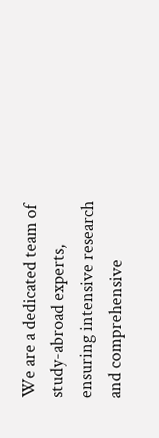We are a dedicated team of study-abroad experts, ensuring intensive research and comprehensive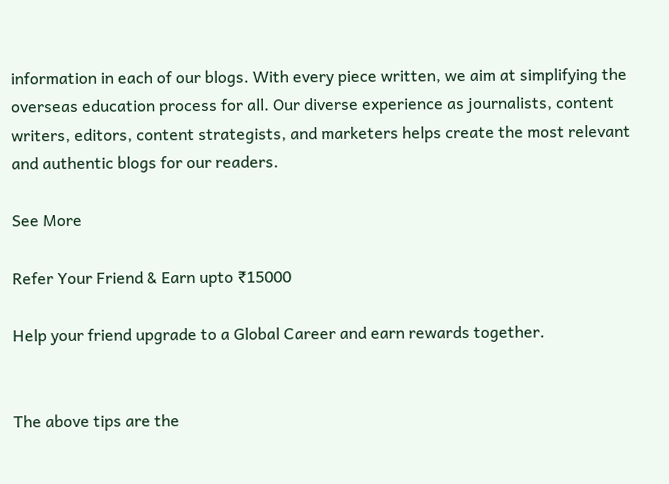information in each of our blogs. With every piece written, we aim at simplifying the overseas education process for all. Our diverse experience as journalists, content writers, editors, content strategists, and marketers helps create the most relevant and authentic blogs for our readers.

See More

Refer Your Friend & Earn upto ₹15000

Help your friend upgrade to a Global Career and earn rewards together.


The above tips are the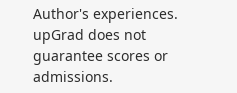Author's experiences. upGrad does not guarantee scores or admissions.